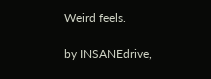Weird feels.

by INSANEdrive,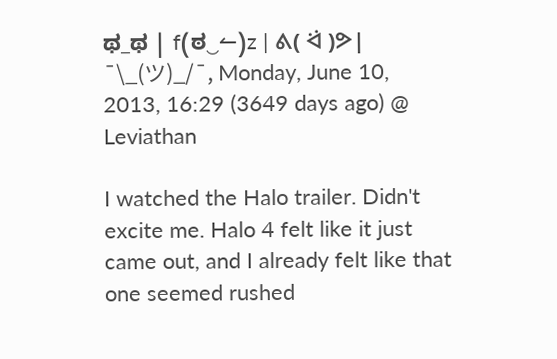ಥ_ಥ | f(ಠ‿↼)z | ᕕ( ᐛ )ᕗ| ¯\_(ツ)_/¯, Monday, June 10, 2013, 16:29 (3649 days ago) @ Leviathan

I watched the Halo trailer. Didn't excite me. Halo 4 felt like it just came out, and I already felt like that one seemed rushed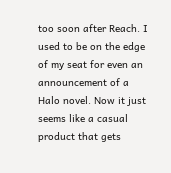too soon after Reach. I used to be on the edge of my seat for even an announcement of a Halo novel. Now it just seems like a casual product that gets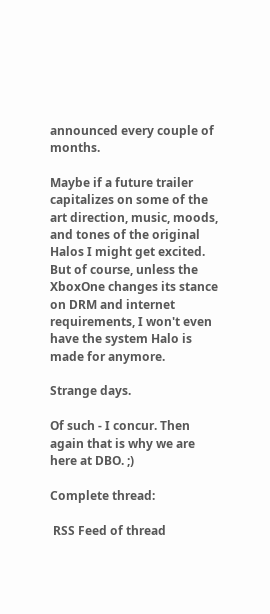announced every couple of months.

Maybe if a future trailer capitalizes on some of the art direction, music, moods, and tones of the original Halos I might get excited. But of course, unless the XboxOne changes its stance on DRM and internet requirements, I won't even have the system Halo is made for anymore.

Strange days.

Of such - I concur. Then again that is why we are here at DBO. ;)

Complete thread:

 RSS Feed of thread